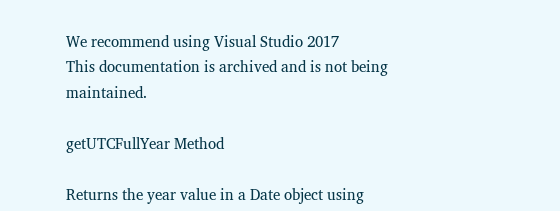We recommend using Visual Studio 2017
This documentation is archived and is not being maintained.

getUTCFullYear Method

Returns the year value in a Date object using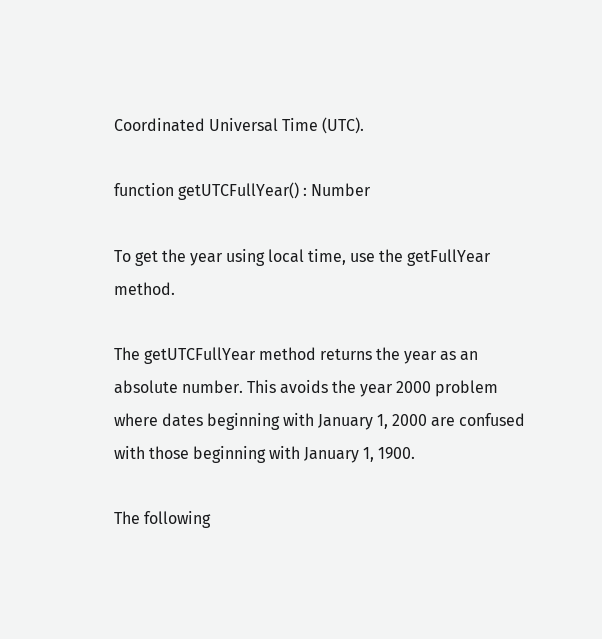Coordinated Universal Time (UTC).

function getUTCFullYear() : Number

To get the year using local time, use the getFullYear method.

The getUTCFullYear method returns the year as an absolute number. This avoids the year 2000 problem where dates beginning with January 1, 2000 are confused with those beginning with January 1, 1900.

The following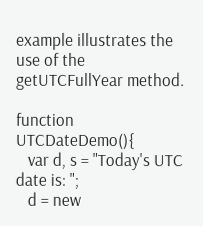example illustrates the use of the getUTCFullYear method.

function UTCDateDemo(){
   var d, s = "Today's UTC date is: ";
   d = new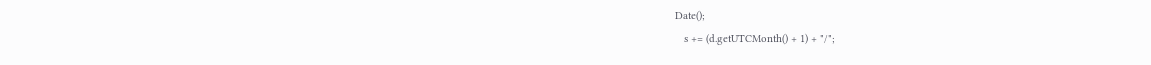Date();
   s += (d.getUTCMonth() + 1) + "/";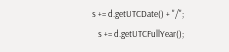s += d.getUTCDate() + "/";
   s += d.getUTCFullYear();